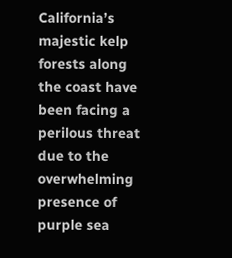California’s majestic kelp forests along the coast have been facing a perilous threat due to the overwhelming presence of purple sea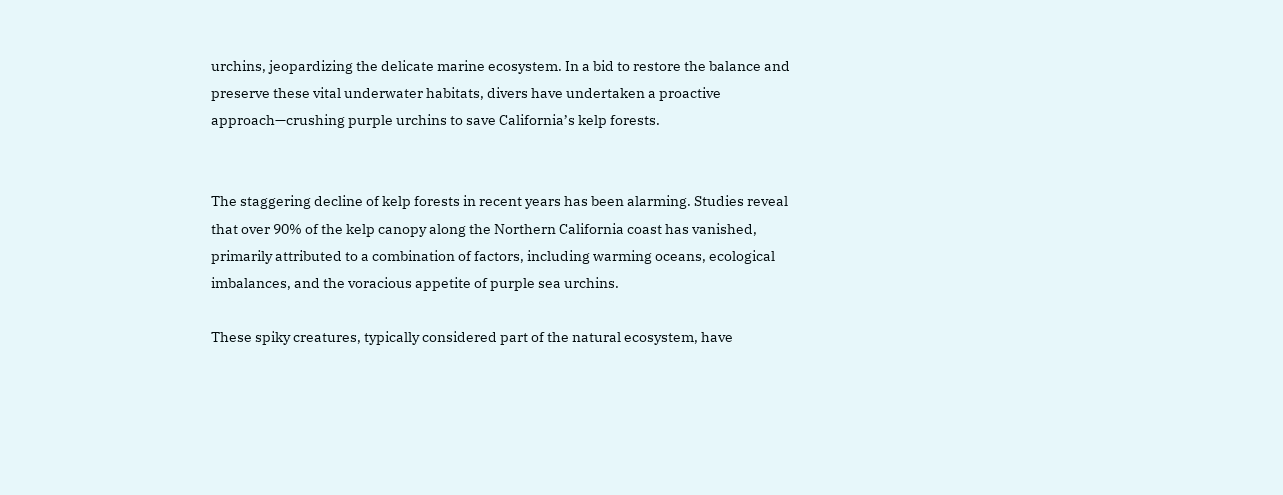urchins, jeopardizing the delicate marine ecosystem. In a bid to restore the balance and preserve these vital underwater habitats, divers have undertaken a proactive approach—crushing purple urchins to save California’s kelp forests.


The staggering decline of kelp forests in recent years has been alarming. Studies reveal that over 90% of the kelp canopy along the Northern California coast has vanished, primarily attributed to a combination of factors, including warming oceans, ecological imbalances, and the voracious appetite of purple sea urchins.

These spiky creatures, typically considered part of the natural ecosystem, have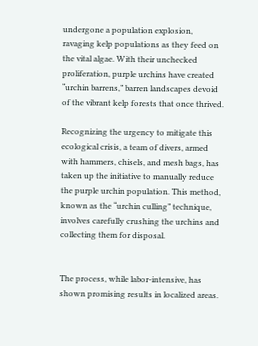undergone a population explosion, ravaging kelp populations as they feed on the vital algae. With their unchecked proliferation, purple urchins have created “urchin barrens,” barren landscapes devoid of the vibrant kelp forests that once thrived.

Recognizing the urgency to mitigate this ecological crisis, a team of divers, armed with hammers, chisels, and mesh bags, has taken up the initiative to manually reduce the purple urchin population. This method, known as the “urchin culling” technique, involves carefully crushing the urchins and collecting them for disposal.


The process, while labor-intensive, has shown promising results in localized areas.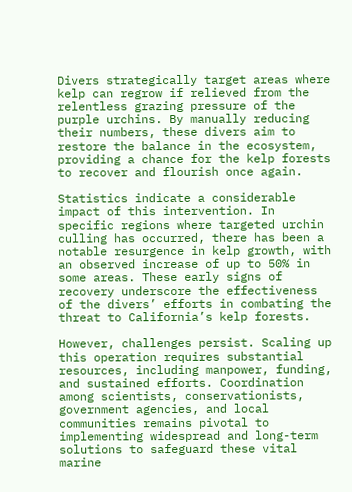Divers strategically target areas where kelp can regrow if relieved from the relentless grazing pressure of the purple urchins. By manually reducing their numbers, these divers aim to restore the balance in the ecosystem, providing a chance for the kelp forests to recover and flourish once again.

Statistics indicate a considerable impact of this intervention. In specific regions where targeted urchin culling has occurred, there has been a notable resurgence in kelp growth, with an observed increase of up to 50% in some areas. These early signs of recovery underscore the effectiveness of the divers’ efforts in combating the threat to California’s kelp forests.

However, challenges persist. Scaling up this operation requires substantial resources, including manpower, funding, and sustained efforts. Coordination among scientists, conservationists, government agencies, and local communities remains pivotal to implementing widespread and long-term solutions to safeguard these vital marine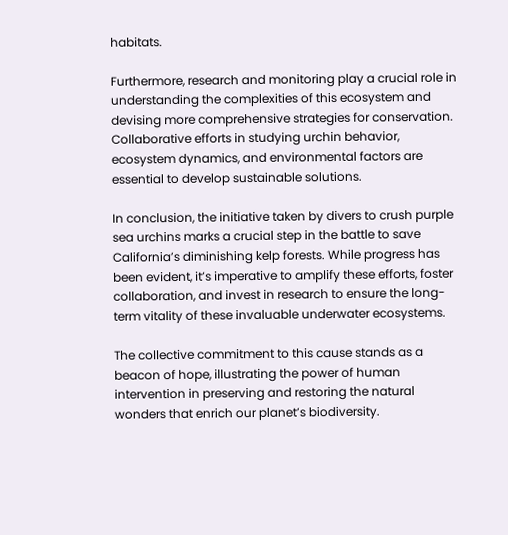habitats.

Furthermore, research and monitoring play a crucial role in understanding the complexities of this ecosystem and devising more comprehensive strategies for conservation. Collaborative efforts in studying urchin behavior, ecosystem dynamics, and environmental factors are essential to develop sustainable solutions.

In conclusion, the initiative taken by divers to crush purple sea urchins marks a crucial step in the battle to save California’s diminishing kelp forests. While progress has been evident, it’s imperative to amplify these efforts, foster collaboration, and invest in research to ensure the long-term vitality of these invaluable underwater ecosystems.

The collective commitment to this cause stands as a beacon of hope, illustrating the power of human intervention in preserving and restoring the natural wonders that enrich our planet’s biodiversity.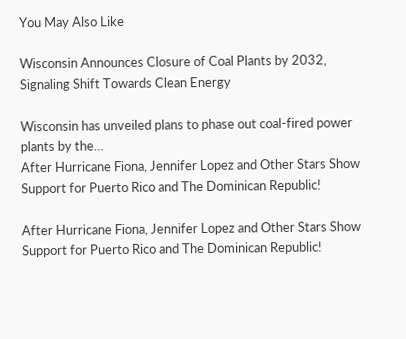You May Also Like

Wisconsin Announces Closure of Coal Plants by 2032, Signaling Shift Towards Clean Energy

Wisconsin has unveiled plans to phase out coal-fired power plants by the…
After Hurricane Fiona, Jennifer Lopez and Other Stars Show Support for Puerto Rico and The Dominican Republic!

After Hurricane Fiona, Jennifer Lopez and Other Stars Show Support for Puerto Rico and The Dominican Republic!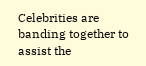Celebrities are banding together to assist the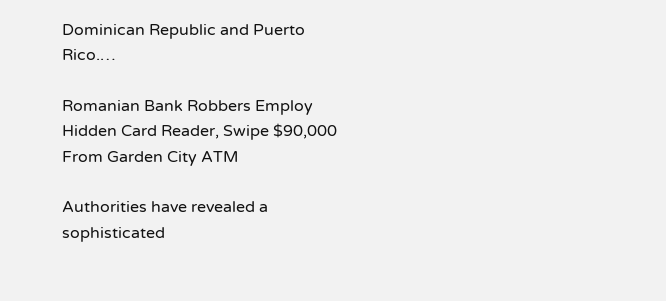Dominican Republic and Puerto Rico.…

Romanian Bank Robbers Employ Hidden Card Reader, Swipe $90,000 From Garden City ATM

Authorities have revealed a sophisticated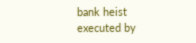bank heist executed by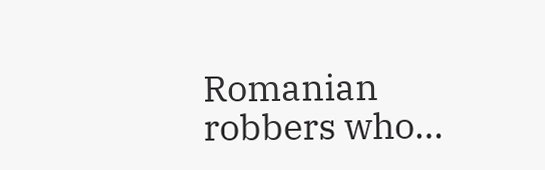Romanian robbers who…